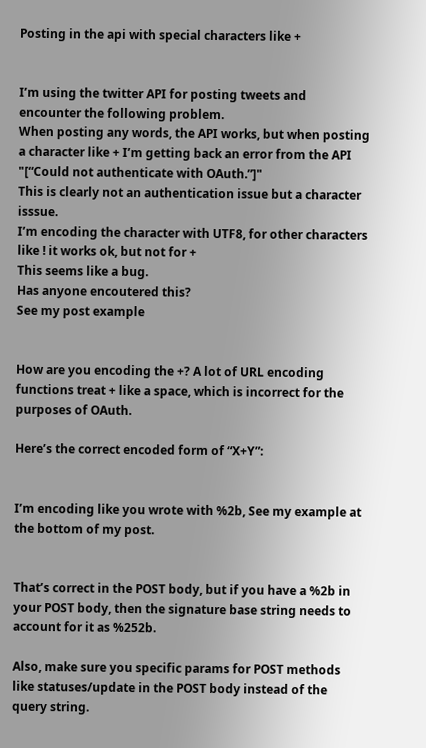Posting in the api with special characters like +


I’m using the twitter API for posting tweets and encounter the following problem.
When posting any words, the API works, but when posting a character like + I’m getting back an error from the API
"[“Could not authenticate with OAuth.”]"
This is clearly not an authentication issue but a character isssue.
I’m encoding the character with UTF8, for other characters like ! it works ok, but not for +
This seems like a bug.
Has anyone encoutered this?
See my post example


How are you encoding the +? A lot of URL encoding functions treat + like a space, which is incorrect for the purposes of OAuth.

Here’s the correct encoded form of “X+Y”:


I’m encoding like you wrote with %2b, See my example at the bottom of my post.


That’s correct in the POST body, but if you have a %2b in your POST body, then the signature base string needs to account for it as %252b.

Also, make sure you specific params for POST methods like statuses/update in the POST body instead of the query string.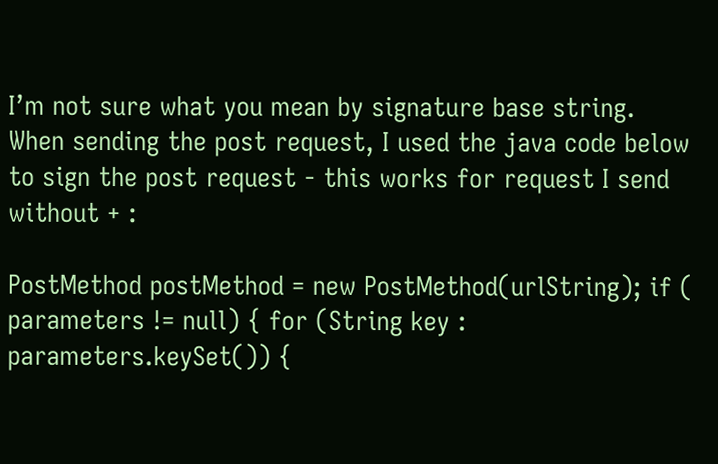I’m not sure what you mean by signature base string.
When sending the post request, I used the java code below to sign the post request - this works for request I send without + :

PostMethod postMethod = new PostMethod(urlString); if ( parameters != null) { for (String key : parameters.keySet()) {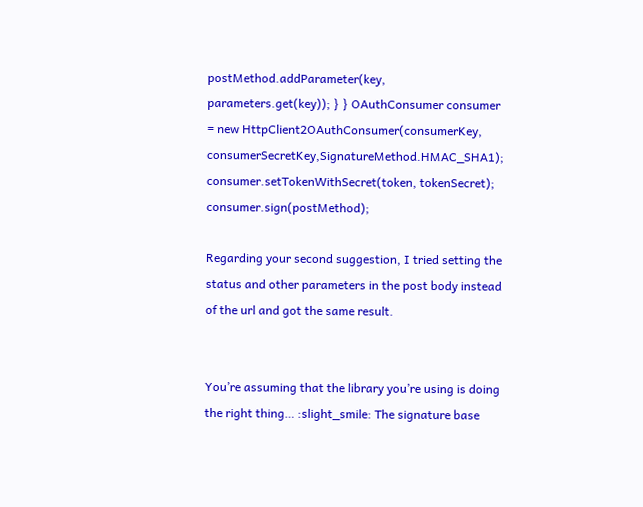postMethod.addParameter(key, parameters.get(key)); } } OAuthConsumer consumer = new HttpClient2OAuthConsumer(consumerKey, consumerSecretKey,SignatureMethod.HMAC_SHA1); consumer.setTokenWithSecret(token, tokenSecret); consumer.sign(postMethod);

Regarding your second suggestion, I tried setting the status and other parameters in the post body instead of the url and got the same result.


You’re assuming that the library you’re using is doing the right thing… :slight_smile: The signature base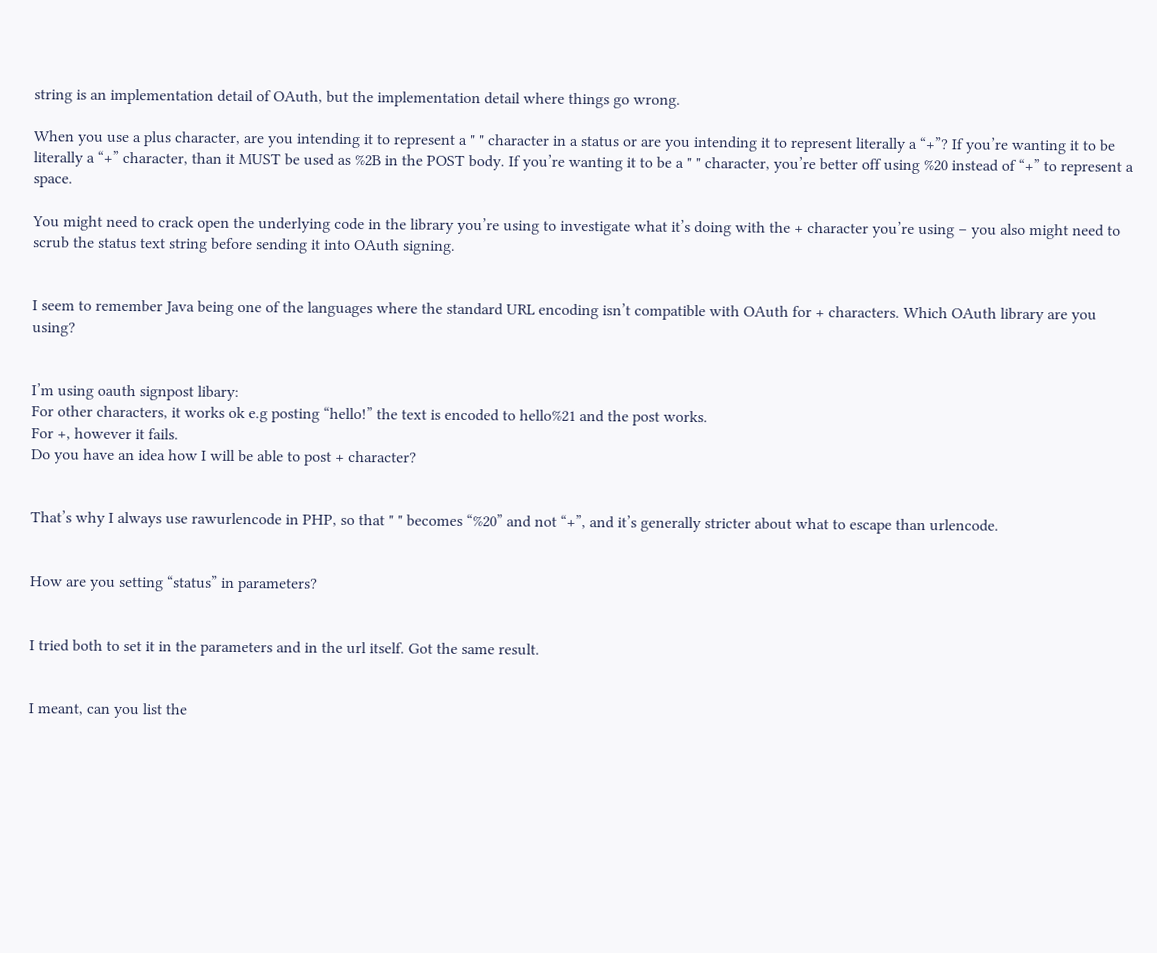string is an implementation detail of OAuth, but the implementation detail where things go wrong.

When you use a plus character, are you intending it to represent a " " character in a status or are you intending it to represent literally a “+”? If you’re wanting it to be literally a “+” character, than it MUST be used as %2B in the POST body. If you’re wanting it to be a " " character, you’re better off using %20 instead of “+” to represent a space.

You might need to crack open the underlying code in the library you’re using to investigate what it’s doing with the + character you’re using – you also might need to scrub the status text string before sending it into OAuth signing.


I seem to remember Java being one of the languages where the standard URL encoding isn’t compatible with OAuth for + characters. Which OAuth library are you using?


I’m using oauth signpost libary:
For other characters, it works ok e.g posting “hello!” the text is encoded to hello%21 and the post works.
For +, however it fails.
Do you have an idea how I will be able to post + character?


That’s why I always use rawurlencode in PHP, so that " " becomes “%20” and not “+”, and it’s generally stricter about what to escape than urlencode.


How are you setting “status” in parameters?


I tried both to set it in the parameters and in the url itself. Got the same result.


I meant, can you list the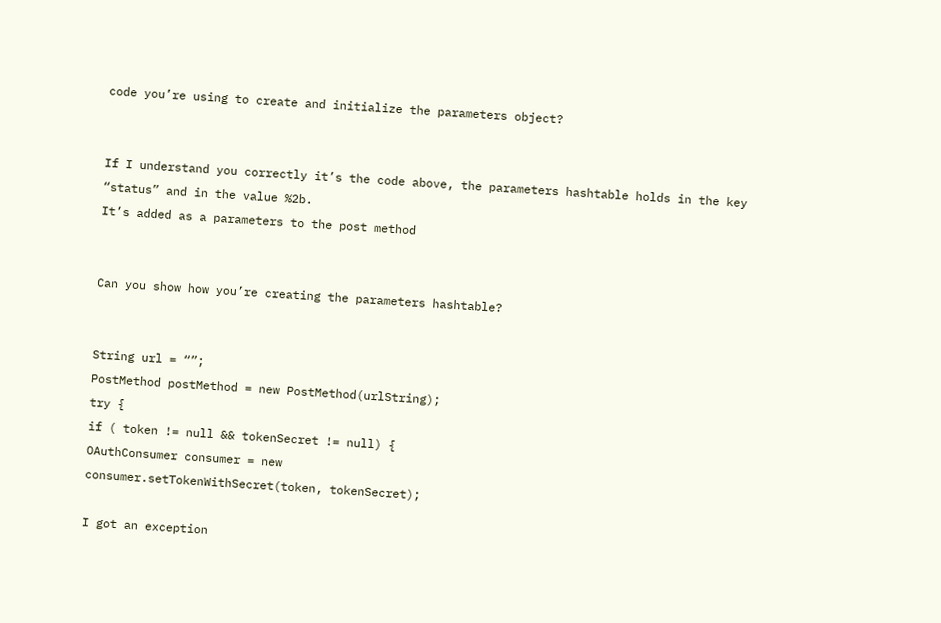code you’re using to create and initialize the parameters object?


If I understand you correctly it’s the code above, the parameters hashtable holds in the key “status” and in the value %2b.
It’s added as a parameters to the post method


Can you show how you’re creating the parameters hashtable?


String url = “”;
PostMethod postMethod = new PostMethod(urlString);
try {
if ( token != null && tokenSecret != null) {
OAuthConsumer consumer = new
consumer.setTokenWithSecret(token, tokenSecret);

I got an exception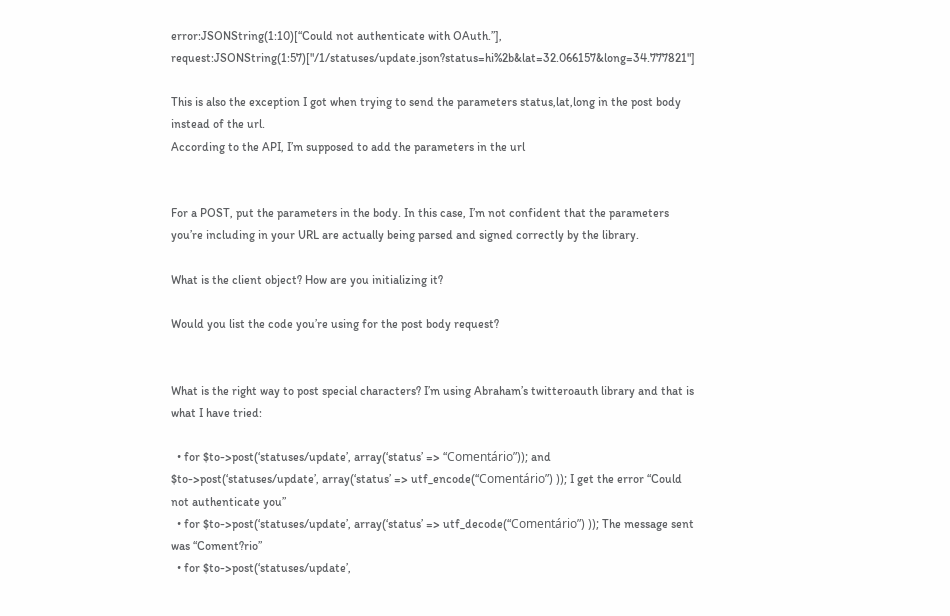error:JSONString(1:10)[“Could not authenticate with OAuth.”], request:JSONString(1:57)["/1/statuses/update.json?status=hi%2b&lat=32.066157&long=34.777821"]

This is also the exception I got when trying to send the parameters status,lat,long in the post body instead of the url.
According to the API, I’m supposed to add the parameters in the url


For a POST, put the parameters in the body. In this case, I’m not confident that the parameters you’re including in your URL are actually being parsed and signed correctly by the library.

What is the client object? How are you initializing it?

Would you list the code you’re using for the post body request?


What is the right way to post special characters? I’m using Abraham’s twitteroauth library and that is what I have tried:

  • for $to->post(‘statuses/update’, array(‘status’ => “Comentário”)); and $to->post(‘statuses/update’, array(‘status’ => utf_encode(“Comentário”) )); I get the error “Could not authenticate you”
  • for $to->post(‘statuses/update’, array(‘status’ => utf_decode(“Comentário”) )); The message sent was “Coment?rio”
  • for $to->post(‘statuses/update’,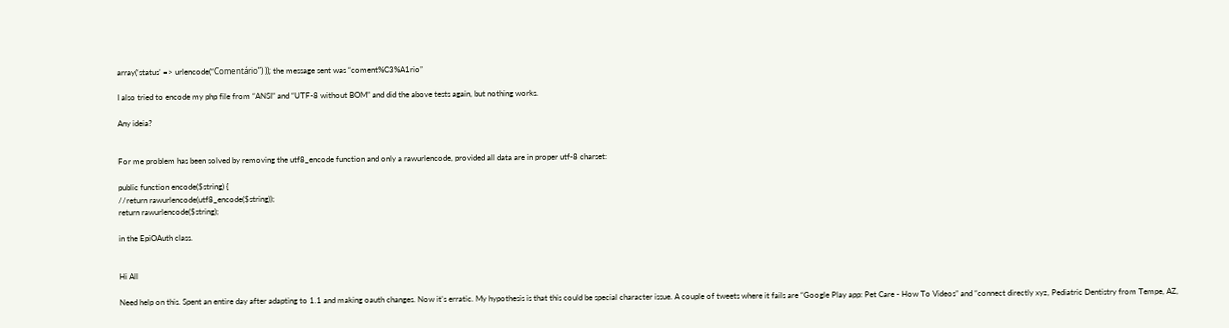array(‘status’ => urlencode(“Comentário”) )); the message sent was “coment%C3%A1rio”

I also tried to encode my php file from “ANSI” and “UTF-8 without BOM” and did the above tests again, but nothing works.

Any ideia?


For me problem has been solved by removing the utf8_encode function and only a rawurlencode, provided all data are in proper utf-8 charset:

public function encode($string) {
//return rawurlencode(utf8_encode($string));
return rawurlencode($string);

in the EpiOAuth class.


Hi All

Need help on this. Spent an entire day after adapting to 1.1 and making oauth changes. Now it’s erratic. My hypothesis is that this could be special character issue. A couple of tweets where it fails are “Google Play app: Pet Care - How To Videos” and “connect directly xyz, Pediatric Dentistry from Tempe, AZ,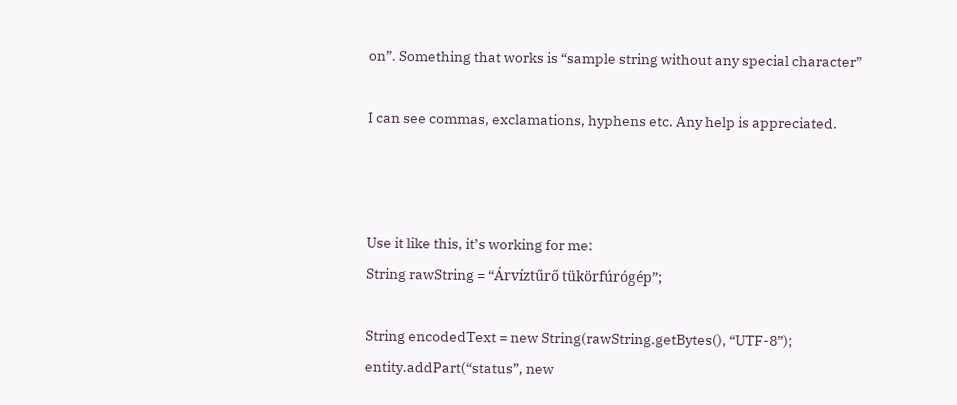on”. Something that works is “sample string without any special character”

I can see commas, exclamations, hyphens etc. Any help is appreciated.



Use it like this, it’s working for me:
String rawString = “Árvíztűrő tükörfúrógép”;

String encodedText = new String(rawString.getBytes(), “UTF-8”);
entity.addPart(“status”, new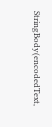StringBody(encodedText,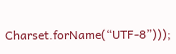Charset.forName(“UTF-8”)));